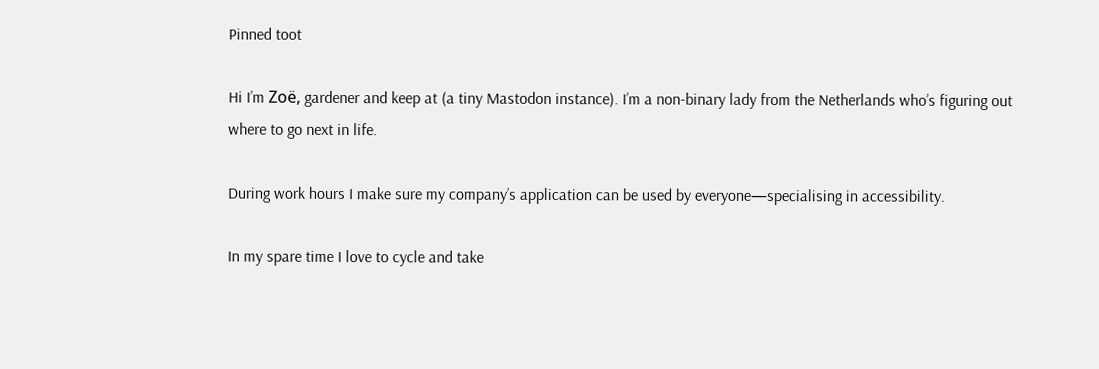Pinned toot

Hi I’m Zoë, gardener and keep at (a tiny Mastodon instance). I’m a non-binary lady from the Netherlands who’s figuring out where to go next in life.

During work hours I make sure my company’s application can be used by everyone—specialising in accessibility.

In my spare time I love to cycle and take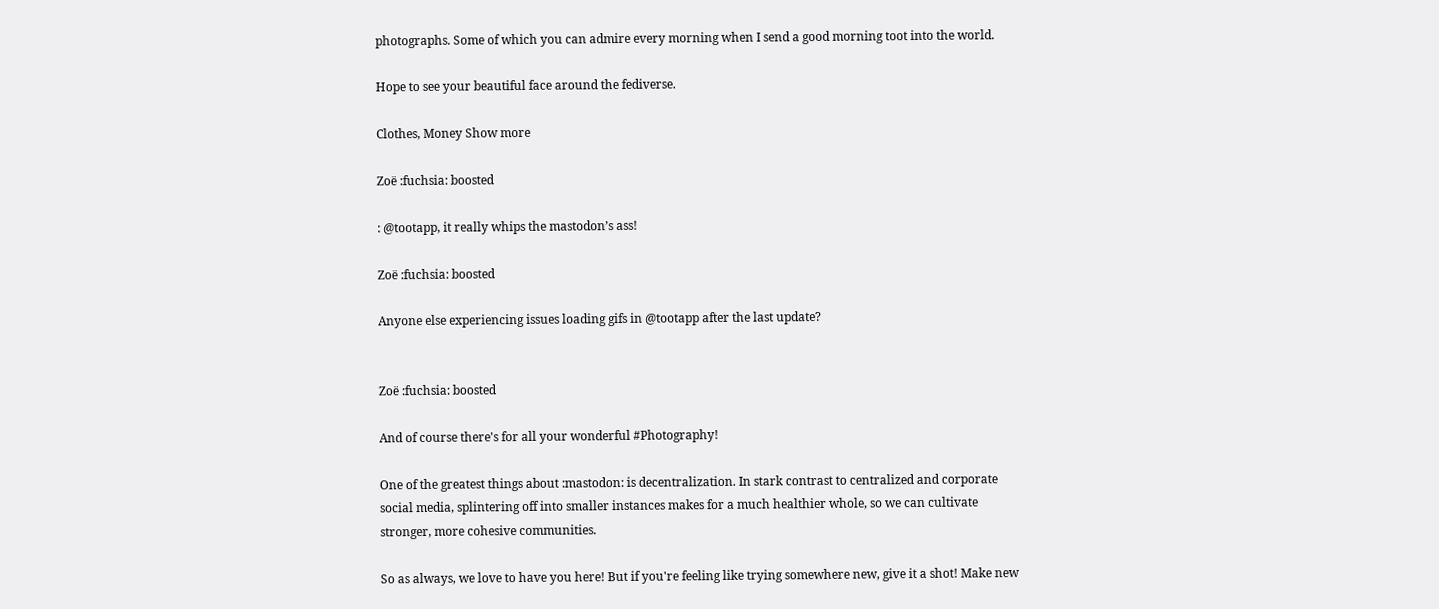photographs. Some of which you can admire every morning when I send a good morning toot into the world.

Hope to see your beautiful face around the fediverse.

Clothes, Money Show more

Zoë :fuchsia: boosted

: @tootapp, it really whips the mastodon’s ass!

Zoë :fuchsia: boosted

Anyone else experiencing issues loading gifs in @tootapp after the last update?


Zoë :fuchsia: boosted

And of course there's for all your wonderful #Photography!

One of the greatest things about :mastodon: is decentralization. In stark contrast to centralized and corporate social media, splintering off into smaller instances makes for a much healthier whole, so we can cultivate stronger, more cohesive communities.

So as always, we love to have you here! But if you're feeling like trying somewhere new, give it a shot! Make new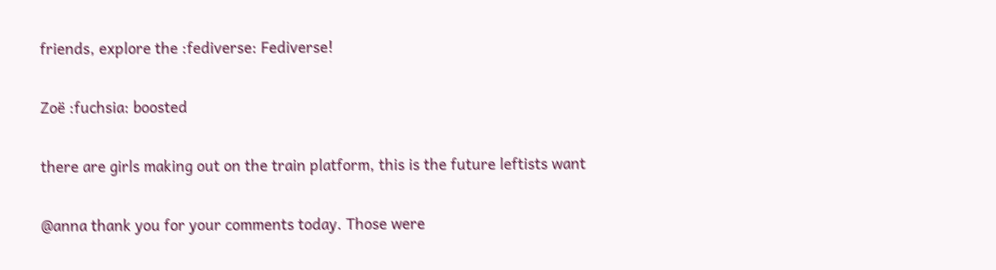friends, explore the :fediverse: Fediverse!

Zoë :fuchsia: boosted

there are girls making out on the train platform, this is the future leftists want

@anna thank you for your comments today. Those were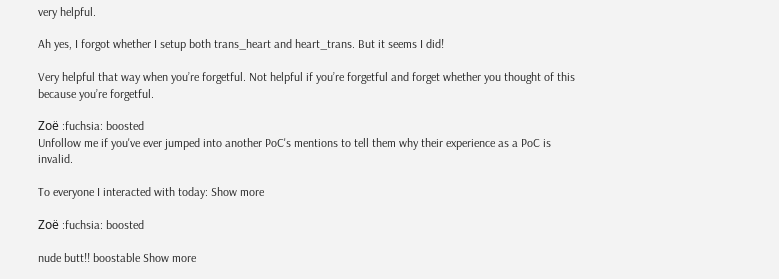very helpful.

Ah yes, I forgot whether I setup both trans_heart and heart_trans. But it seems I did!

Very helpful that way when you’re forgetful. Not helpful if you’re forgetful and forget whether you thought of this because you’re forgetful.

Zoë :fuchsia: boosted
Unfollow me if you've ever jumped into another PoC's mentions to tell them why their experience as a PoC is invalid.

To everyone I interacted with today: Show more

Zoë :fuchsia: boosted

nude butt!! boostable Show more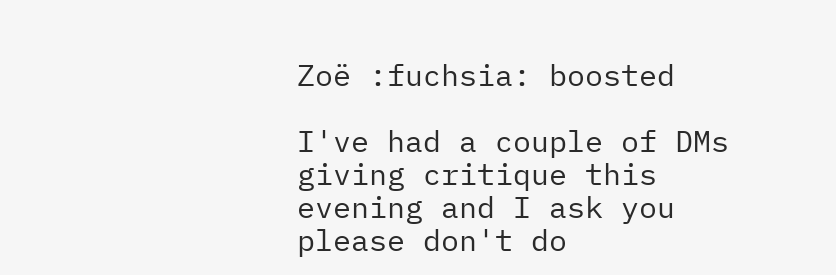Zoë :fuchsia: boosted

I've had a couple of DMs giving critique this evening and I ask you please don't do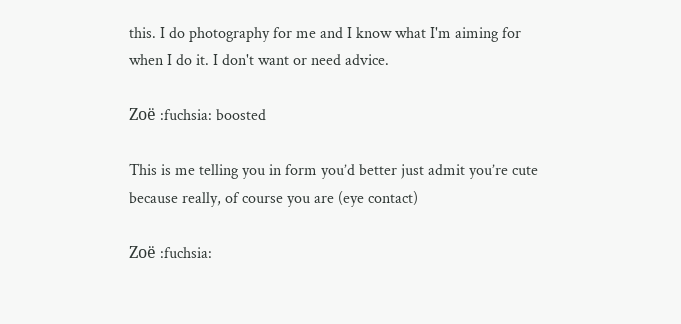this. I do photography for me and I know what I'm aiming for when I do it. I don't want or need advice.

Zoë :fuchsia: boosted

This is me telling you in form you’d better just admit you’re cute because really, of course you are (eye contact)

Zoë :fuchsia: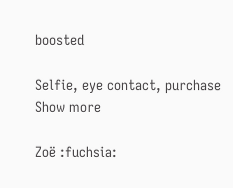boosted

Selfie, eye contact, purchase Show more

Zoë :fuchsia: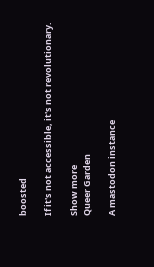boosted

If it's not accessible, it's not revolutionary.

Show more
Queer Garden

A mastodon instance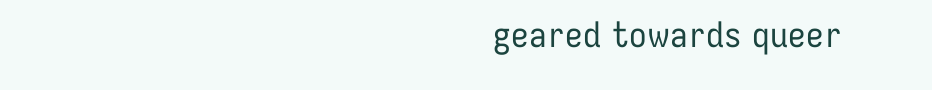geared towards queer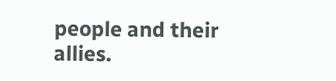people and their allies.